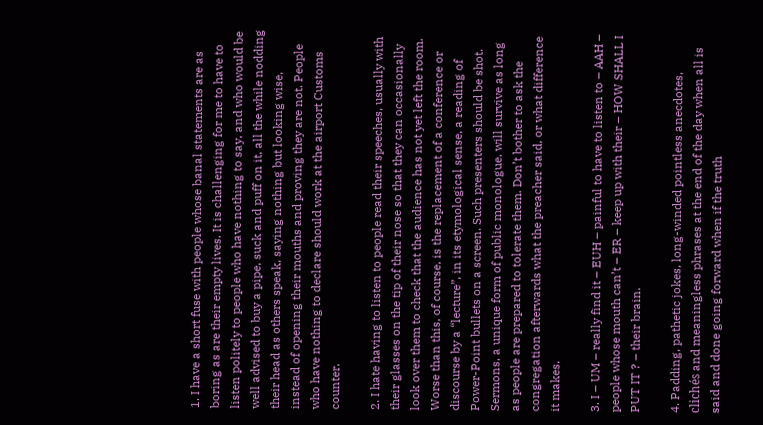1. I have a short fuse with people whose banal statements are as boring as are their empty lives. It is challenging for me to have to listen politely to people who have nothing to say, and who would be well advised to buy a pipe, suck and puff on it, all the while nodding their head as others speak, saying nothing but looking wise, instead of opening their mouths and proving they are not. People who have nothing to declare should work at the airport Customs counter.

2. I hate having to listen to people read their speeches, usually with their glasses on the tip of their nose so that they can occasionally look over them to check that the audience has not yet left the room. Worse than this, of course, is the replacement of a conference or discourse by a “lecture”, in its etymological sense, a reading of Power-Point bullets on a screen. Such presenters should be shot. Sermons, a unique form of public monologue, will survive as long as people are prepared to tolerate them. Don’t bother to ask the congregation afterwards what the preacher said, or what difference it makes.

3. I – UM – really find it – EUH – painful to have to listen to – AAH – people whose mouth can’t – ER – keep up with their – HOW SHALL I PUT IT ? – their brain.

4. Padding, pathetic jokes, long-winded pointless anecdotes, clichés and meaningless phrases at the end of the day when all is said and done going forward when if the truth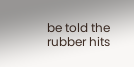be told the rubber hits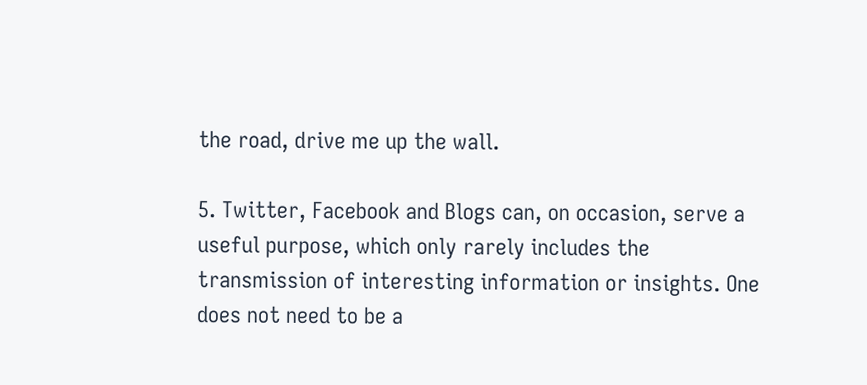the road, drive me up the wall.

5. Twitter, Facebook and Blogs can, on occasion, serve a useful purpose, which only rarely includes the transmission of interesting information or insights. One does not need to be a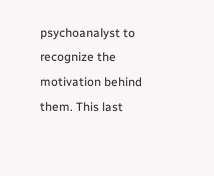psychoanalyst to recognize the motivation behind them. This last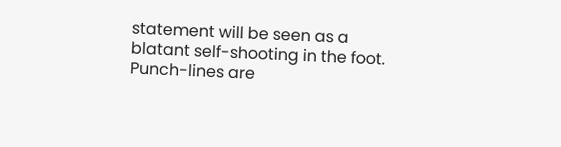statement will be seen as a blatant self-shooting in the foot. Punch-lines are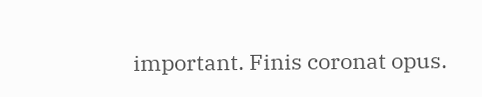important. Finis coronat opus.